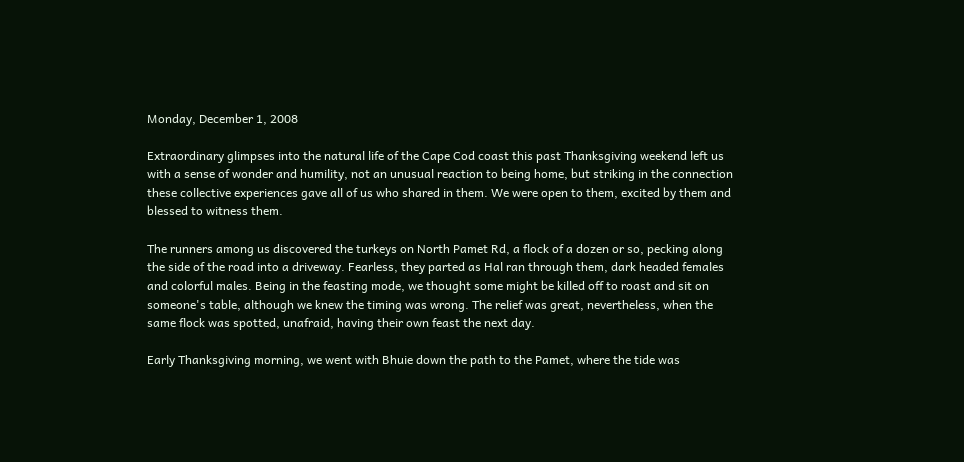Monday, December 1, 2008

Extraordinary glimpses into the natural life of the Cape Cod coast this past Thanksgiving weekend left us with a sense of wonder and humility, not an unusual reaction to being home, but striking in the connection these collective experiences gave all of us who shared in them. We were open to them, excited by them and blessed to witness them.

The runners among us discovered the turkeys on North Pamet Rd, a flock of a dozen or so, pecking along the side of the road into a driveway. Fearless, they parted as Hal ran through them, dark headed females and colorful males. Being in the feasting mode, we thought some might be killed off to roast and sit on someone's table, although we knew the timing was wrong. The relief was great, nevertheless, when the same flock was spotted, unafraid, having their own feast the next day.

Early Thanksgiving morning, we went with Bhuie down the path to the Pamet, where the tide was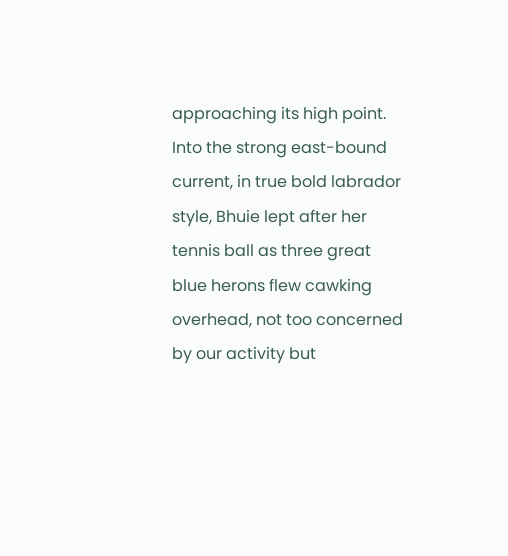approaching its high point. Into the strong east-bound current, in true bold labrador style, Bhuie lept after her tennis ball as three great blue herons flew cawking overhead, not too concerned by our activity but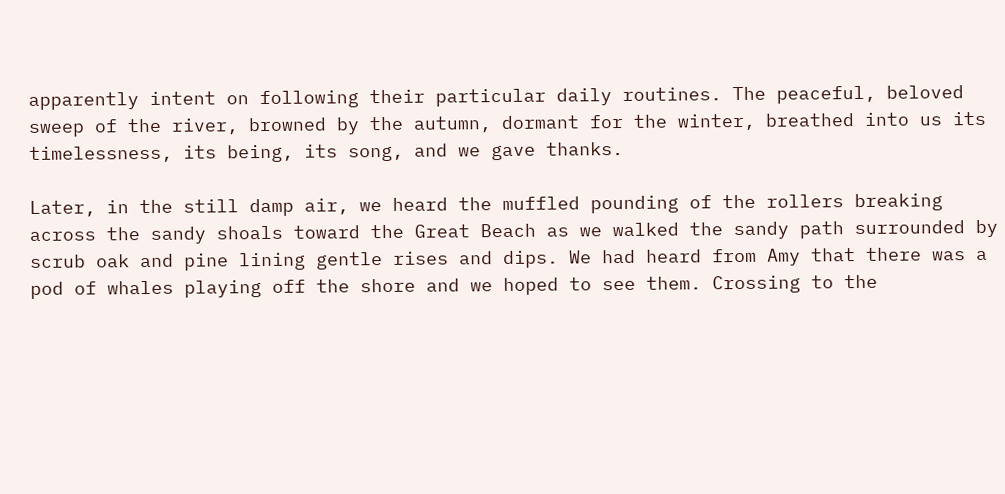apparently intent on following their particular daily routines. The peaceful, beloved sweep of the river, browned by the autumn, dormant for the winter, breathed into us its timelessness, its being, its song, and we gave thanks.

Later, in the still damp air, we heard the muffled pounding of the rollers breaking across the sandy shoals toward the Great Beach as we walked the sandy path surrounded by scrub oak and pine lining gentle rises and dips. We had heard from Amy that there was a pod of whales playing off the shore and we hoped to see them. Crossing to the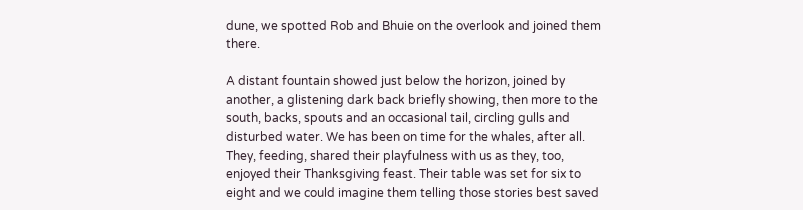dune, we spotted Rob and Bhuie on the overlook and joined them there.

A distant fountain showed just below the horizon, joined by another, a glistening dark back briefly showing, then more to the south, backs, spouts and an occasional tail, circling gulls and disturbed water. We has been on time for the whales, after all. They, feeding, shared their playfulness with us as they, too, enjoyed their Thanksgiving feast. Their table was set for six to eight and we could imagine them telling those stories best saved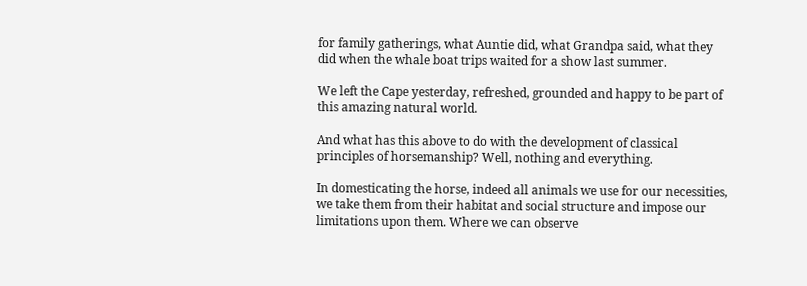for family gatherings, what Auntie did, what Grandpa said, what they did when the whale boat trips waited for a show last summer.

We left the Cape yesterday, refreshed, grounded and happy to be part of this amazing natural world.

And what has this above to do with the development of classical principles of horsemanship? Well, nothing and everything.

In domesticating the horse, indeed all animals we use for our necessities, we take them from their habitat and social structure and impose our limitations upon them. Where we can observe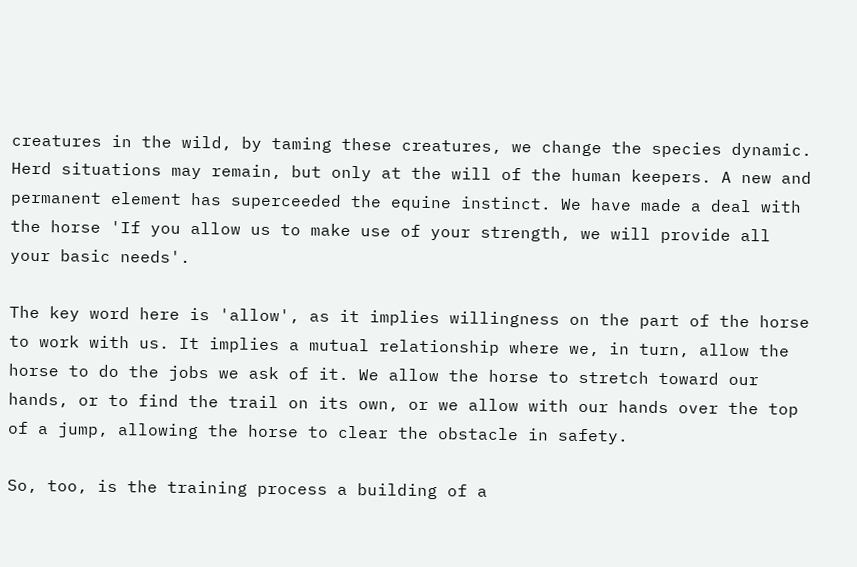creatures in the wild, by taming these creatures, we change the species dynamic. Herd situations may remain, but only at the will of the human keepers. A new and permanent element has superceeded the equine instinct. We have made a deal with the horse 'If you allow us to make use of your strength, we will provide all your basic needs'.

The key word here is 'allow', as it implies willingness on the part of the horse to work with us. It implies a mutual relationship where we, in turn, allow the horse to do the jobs we ask of it. We allow the horse to stretch toward our hands, or to find the trail on its own, or we allow with our hands over the top of a jump, allowing the horse to clear the obstacle in safety.

So, too, is the training process a building of a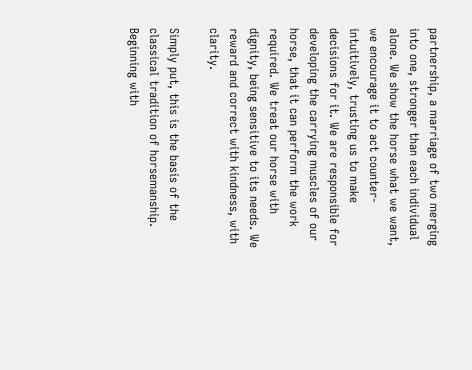partnership, a marriage of two merging into one, stronger than each individual alone. We show the horse what we want, we encourage it to act counter-intuitively, trusting us to make decisions for it. We are responsible for developing the carrying muscles of our horse, that it can perform the work required. We treat our horse with dignity, being sensitive to its needs. We reward and correct with kindness, with clarity.

Simply put, this is the basis of the classical tradition of horsemanship. Beginning with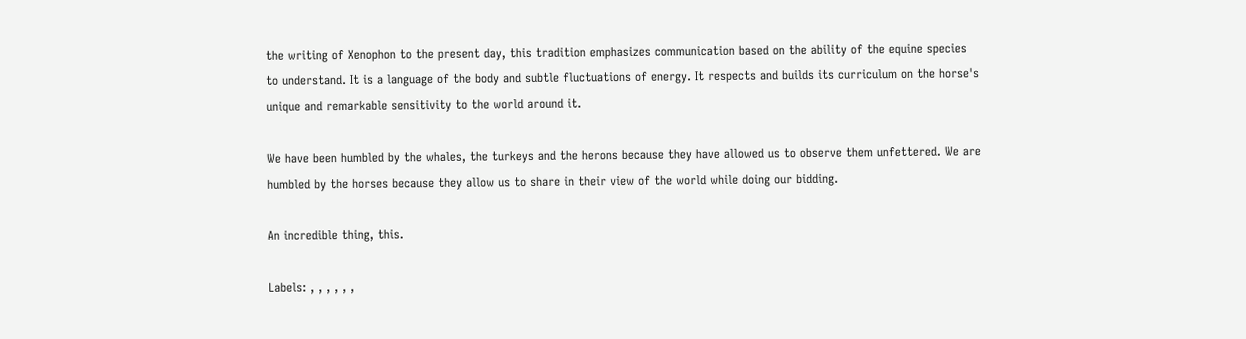the writing of Xenophon to the present day, this tradition emphasizes communication based on the ability of the equine species to understand. It is a language of the body and subtle fluctuations of energy. It respects and builds its curriculum on the horse's unique and remarkable sensitivity to the world around it.

We have been humbled by the whales, the turkeys and the herons because they have allowed us to observe them unfettered. We are humbled by the horses because they allow us to share in their view of the world while doing our bidding.

An incredible thing, this.

Labels: , , , , , ,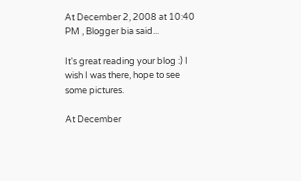At December 2, 2008 at 10:40 PM , Blogger bia said...

It's great reading your blog :) I wish I was there, hope to see some pictures.

At December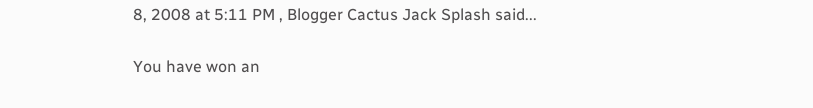8, 2008 at 5:11 PM , Blogger Cactus Jack Splash said...

You have won an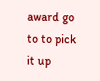award go to to pick it up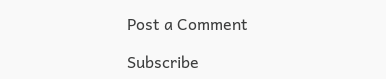Post a Comment

Subscribe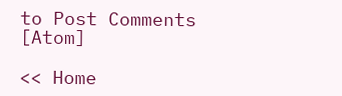to Post Comments [Atom]

<< Home